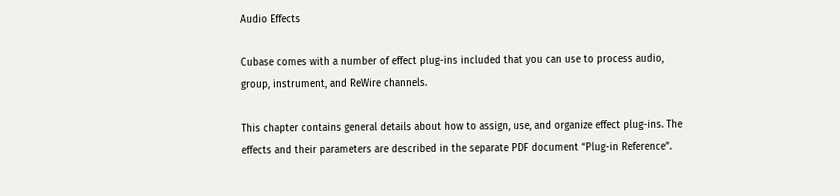Audio Effects

Cubase comes with a number of effect plug-ins included that you can use to process audio, group, instrument, and ReWire channels.

This chapter contains general details about how to assign, use, and organize effect plug-ins. The effects and their parameters are described in the separate PDF document “Plug-in Reference”.